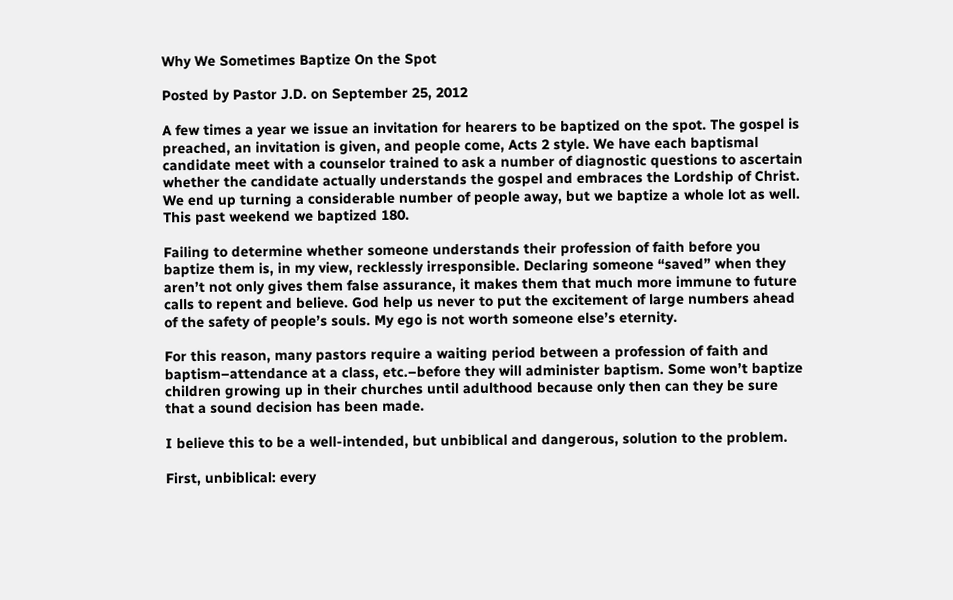Why We Sometimes Baptize On the Spot

Posted by Pastor J.D. on September 25, 2012

A few times a year we issue an invitation for hearers to be baptized on the spot. The gospel is preached, an invitation is given, and people come, Acts 2 style. We have each baptismal candidate meet with a counselor trained to ask a number of diagnostic questions to ascertain whether the candidate actually understands the gospel and embraces the Lordship of Christ. We end up turning a considerable number of people away, but we baptize a whole lot as well. This past weekend we baptized 180.

Failing to determine whether someone understands their profession of faith before you baptize them is, in my view, recklessly irresponsible. Declaring someone “saved” when they aren’t not only gives them false assurance, it makes them that much more immune to future calls to repent and believe. God help us never to put the excitement of large numbers ahead of the safety of people’s souls. My ego is not worth someone else’s eternity.

For this reason, many pastors require a waiting period between a profession of faith and baptism–attendance at a class, etc.–before they will administer baptism. Some won’t baptize children growing up in their churches until adulthood because only then can they be sure that a sound decision has been made.

I believe this to be a well-intended, but unbiblical and dangerous, solution to the problem.

First, unbiblical: every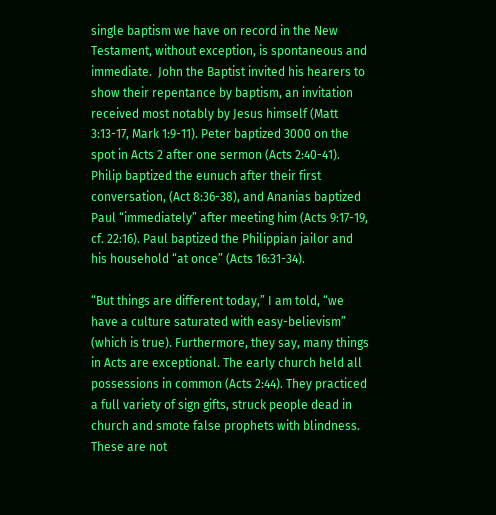single baptism we have on record in the New Testament, without exception, is spontaneous and immediate.  John the Baptist invited his hearers to show their repentance by baptism, an invitation received most notably by Jesus himself (Matt 3:13-17, Mark 1:9-11). Peter baptized 3000 on the spot in Acts 2 after one sermon (Acts 2:40-41). Philip baptized the eunuch after their first conversation, (Act 8:36-38), and Ananias baptized Paul “immediately” after meeting him (Acts 9:17-19, cf. 22:16). Paul baptized the Philippian jailor and his household “at once” (Acts 16:31-34).

“But things are different today,” I am told, “we have a culture saturated with easy-believism” (which is true). Furthermore, they say, many things in Acts are exceptional. The early church held all possessions in common (Acts 2:44). They practiced a full variety of sign gifts, struck people dead in church and smote false prophets with blindness. These are not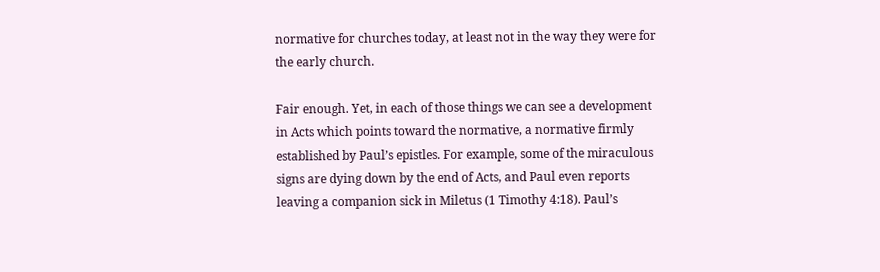normative for churches today, at least not in the way they were for the early church.

Fair enough. Yet, in each of those things we can see a development in Acts which points toward the normative, a normative firmly established by Paul’s epistles. For example, some of the miraculous signs are dying down by the end of Acts, and Paul even reports leaving a companion sick in Miletus (1 Timothy 4:18). Paul’s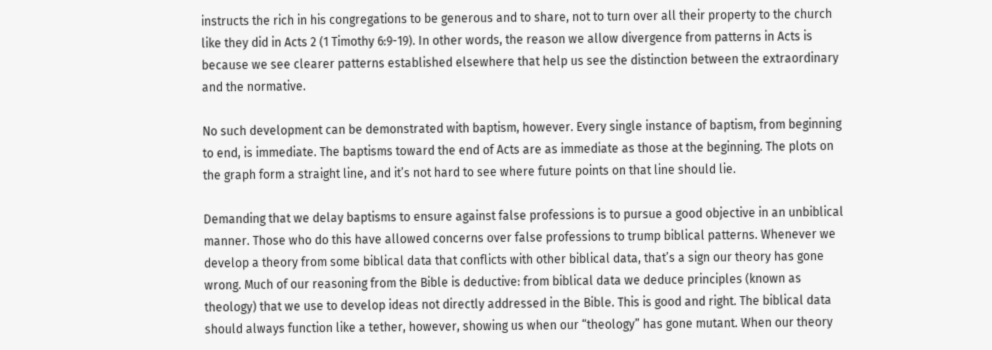instructs the rich in his congregations to be generous and to share, not to turn over all their property to the church like they did in Acts 2 (1 Timothy 6:9-19). In other words, the reason we allow divergence from patterns in Acts is because we see clearer patterns established elsewhere that help us see the distinction between the extraordinary and the normative.

No such development can be demonstrated with baptism, however. Every single instance of baptism, from beginning to end, is immediate. The baptisms toward the end of Acts are as immediate as those at the beginning. The plots on the graph form a straight line, and it’s not hard to see where future points on that line should lie.

Demanding that we delay baptisms to ensure against false professions is to pursue a good objective in an unbiblical manner. Those who do this have allowed concerns over false professions to trump biblical patterns. Whenever we develop a theory from some biblical data that conflicts with other biblical data, that’s a sign our theory has gone wrong. Much of our reasoning from the Bible is deductive: from biblical data we deduce principles (known as theology) that we use to develop ideas not directly addressed in the Bible. This is good and right. The biblical data should always function like a tether, however, showing us when our “theology” has gone mutant. When our theory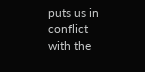puts us in conflict with the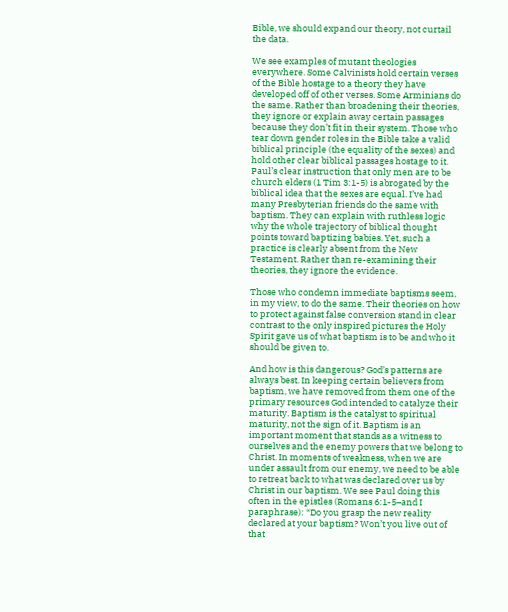Bible, we should expand our theory, not curtail the data.

We see examples of mutant theologies everywhere. Some Calvinists hold certain verses of the Bible hostage to a theory they have developed off of other verses. Some Arminians do the same. Rather than broadening their theories, they ignore or explain away certain passages because they don’t fit in their system. Those who tear down gender roles in the Bible take a valid biblical principle (the equality of the sexes) and hold other clear biblical passages hostage to it. Paul’s clear instruction that only men are to be church elders (1 Tim 3:1-5) is abrogated by the biblical idea that the sexes are equal. I’ve had many Presbyterian friends do the same with baptism. They can explain with ruthless logic why the whole trajectory of biblical thought points toward baptizing babies. Yet, such a practice is clearly absent from the New Testament. Rather than re-examining their theories, they ignore the evidence.

Those who condemn immediate baptisms seem, in my view, to do the same. Their theories on how to protect against false conversion stand in clear contrast to the only inspired pictures the Holy Spirit gave us of what baptism is to be and who it should be given to.

And how is this dangerous? God’s patterns are always best. In keeping certain believers from baptism, we have removed from them one of the primary resources God intended to catalyze their maturity. Baptism is the catalyst to spiritual maturity, not the sign of it. Baptism is an important moment that stands as a witness to ourselves and the enemy powers that we belong to Christ. In moments of weakness, when we are under assault from our enemy, we need to be able to retreat back to what was declared over us by Christ in our baptism. We see Paul doing this often in the epistles (Romans 6:1-5–and I paraphrase): “Do you grasp the new reality declared at your baptism? Won’t you live out of that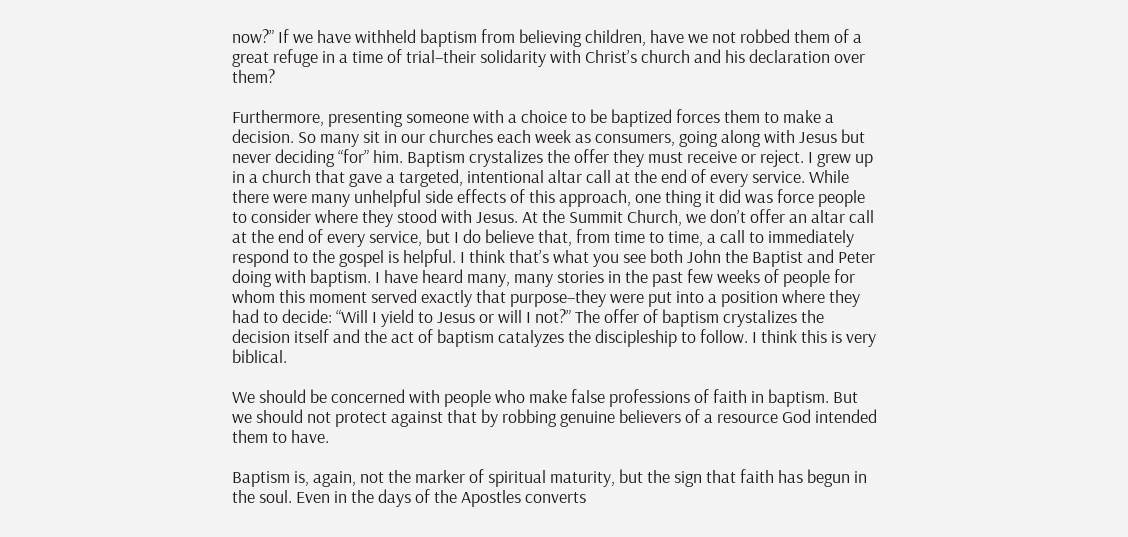now?” If we have withheld baptism from believing children, have we not robbed them of a great refuge in a time of trial–their solidarity with Christ’s church and his declaration over them?

Furthermore, presenting someone with a choice to be baptized forces them to make a decision. So many sit in our churches each week as consumers, going along with Jesus but never deciding “for” him. Baptism crystalizes the offer they must receive or reject. I grew up in a church that gave a targeted, intentional altar call at the end of every service. While there were many unhelpful side effects of this approach, one thing it did was force people to consider where they stood with Jesus. At the Summit Church, we don’t offer an altar call at the end of every service, but I do believe that, from time to time, a call to immediately respond to the gospel is helpful. I think that’s what you see both John the Baptist and Peter doing with baptism. I have heard many, many stories in the past few weeks of people for whom this moment served exactly that purpose–they were put into a position where they had to decide: “Will I yield to Jesus or will I not?” The offer of baptism crystalizes the decision itself and the act of baptism catalyzes the discipleship to follow. I think this is very biblical.

We should be concerned with people who make false professions of faith in baptism. But we should not protect against that by robbing genuine believers of a resource God intended them to have.

Baptism is, again, not the marker of spiritual maturity, but the sign that faith has begun in the soul. Even in the days of the Apostles converts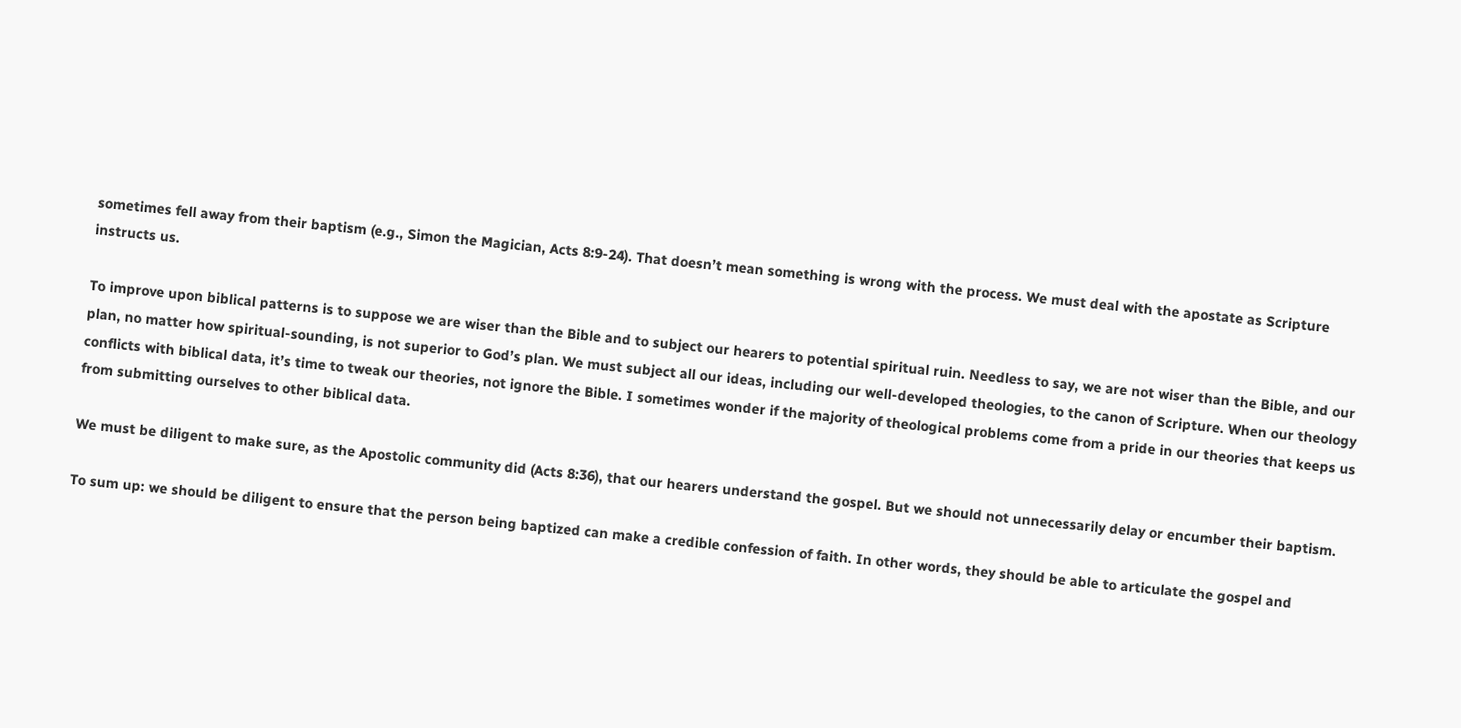sometimes fell away from their baptism (e.g., Simon the Magician, Acts 8:9-24). That doesn’t mean something is wrong with the process. We must deal with the apostate as Scripture instructs us.

To improve upon biblical patterns is to suppose we are wiser than the Bible and to subject our hearers to potential spiritual ruin. Needless to say, we are not wiser than the Bible, and our plan, no matter how spiritual-sounding, is not superior to God’s plan. We must subject all our ideas, including our well-developed theologies, to the canon of Scripture. When our theology conflicts with biblical data, it’s time to tweak our theories, not ignore the Bible. I sometimes wonder if the majority of theological problems come from a pride in our theories that keeps us from submitting ourselves to other biblical data.

We must be diligent to make sure, as the Apostolic community did (Acts 8:36), that our hearers understand the gospel. But we should not unnecessarily delay or encumber their baptism.

To sum up: we should be diligent to ensure that the person being baptized can make a credible confession of faith. In other words, they should be able to articulate the gospel and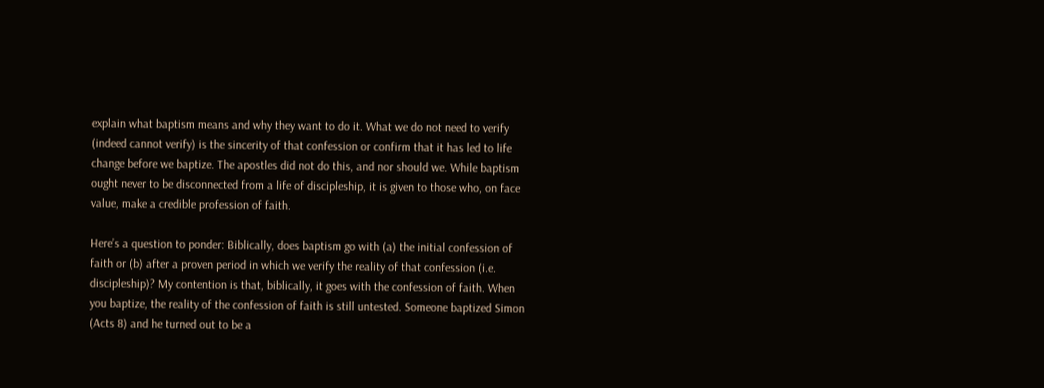explain what baptism means and why they want to do it. What we do not need to verify (indeed cannot verify) is the sincerity of that confession or confirm that it has led to life change before we baptize. The apostles did not do this, and nor should we. While baptism ought never to be disconnected from a life of discipleship, it is given to those who, on face value, make a credible profession of faith.

Here’s a question to ponder: Biblically, does baptism go with (a) the initial confession of faith or (b) after a proven period in which we verify the reality of that confession (i.e. discipleship)? My contention is that, biblically, it goes with the confession of faith. When you baptize, the reality of the confession of faith is still untested. Someone baptized Simon (Acts 8) and he turned out to be a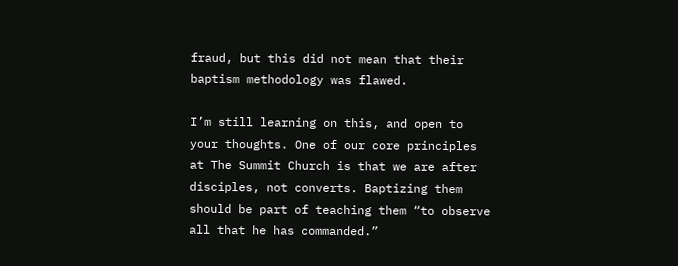fraud, but this did not mean that their baptism methodology was flawed.

I’m still learning on this, and open to your thoughts. One of our core principles at The Summit Church is that we are after disciples, not converts. Baptizing them should be part of teaching them “to observe all that he has commanded.”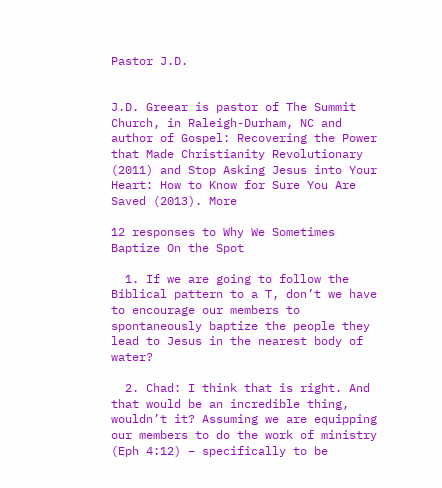Pastor J.D.


J.D. Greear is pastor of The Summit Church, in Raleigh-Durham, NC and author of Gospel: Recovering the Power that Made Christianity Revolutionary (2011) and Stop Asking Jesus into Your Heart: How to Know for Sure You Are Saved (2013). More

12 responses to Why We Sometimes Baptize On the Spot

  1. If we are going to follow the Biblical pattern to a T, don’t we have to encourage our members to spontaneously baptize the people they lead to Jesus in the nearest body of water?

  2. Chad: I think that is right. And that would be an incredible thing, wouldn’t it? Assuming we are equipping our members to do the work of ministry (Eph 4:12) – specifically to be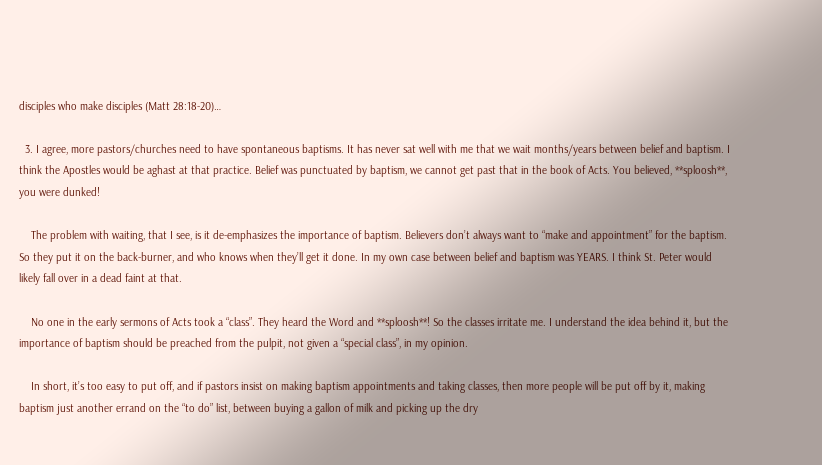disciples who make disciples (Matt 28:18-20)…

  3. I agree, more pastors/churches need to have spontaneous baptisms. It has never sat well with me that we wait months/years between belief and baptism. I think the Apostles would be aghast at that practice. Belief was punctuated by baptism, we cannot get past that in the book of Acts. You believed, **sploosh**, you were dunked!

    The problem with waiting, that I see, is it de-emphasizes the importance of baptism. Believers don’t always want to “make and appointment” for the baptism. So they put it on the back-burner, and who knows when they’ll get it done. In my own case between belief and baptism was YEARS. I think St. Peter would likely fall over in a dead faint at that.

    No one in the early sermons of Acts took a “class”. They heard the Word and **sploosh**! So the classes irritate me. I understand the idea behind it, but the importance of baptism should be preached from the pulpit, not given a “special class”, in my opinion.

    In short, it’s too easy to put off, and if pastors insist on making baptism appointments and taking classes, then more people will be put off by it, making baptism just another errand on the “to do” list, between buying a gallon of milk and picking up the dry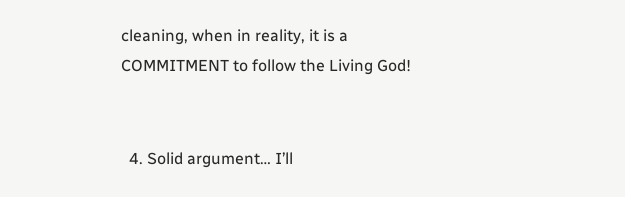cleaning, when in reality, it is a COMMITMENT to follow the Living God!


  4. Solid argument… I’ll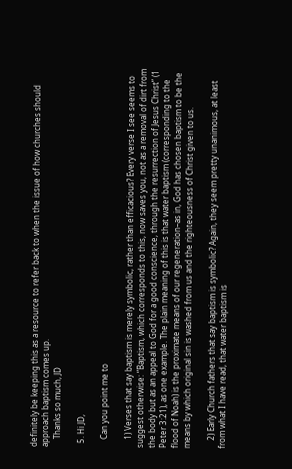definitely be keeping this as a resource to refer back to when the issue of how churches should approach baptism comes up.
    Thanks so much, JD

  5. Hi JD,

    Can you point me to

    1) Verses that say baptism is merely symbolic, rather than efficacious? Every verse I see seems to suggest otherwise: “Baptism, which corresponds to this, now saves you, not as a removal of dirt from the body but as an appeal to God for a good conscience, through the resurrection of Jesus Christ” (1 Peter 3:21), as one example. The plain meaning of this is that water baptism (corresponding to the flood of Noah) is the proximate means of our regeneration–as in, God has chosen baptism to be the means by which original sin is washed from us and the righteousness of Christ given to us.

    2) Early Church fathers that say baptism is symbolic? Again, they seem pretty unanimous, at least from what I have read, that water baptism is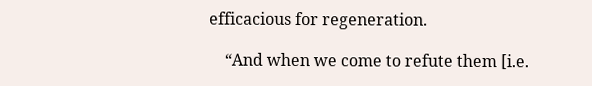efficacious for regeneration.

    “And when we come to refute them [i.e.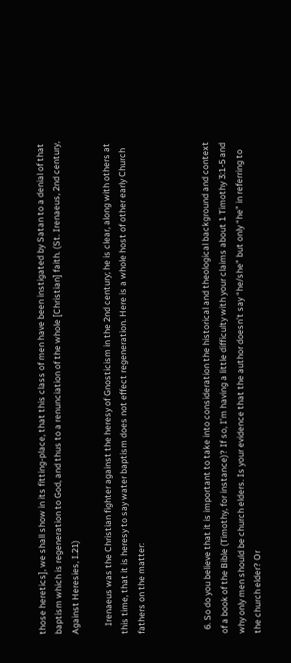those heretics], we shall show in its fitting-place, that this class of men have been instigated by Satan to a denial of that baptism which is regeneration to God, and thus to a renunciation of the whole [Christian] faith. (St. Irenaeus, 2nd century, Against Heresies, I.21)

    Irenaeus was the Christian fighter against the heresy of Gnosticism in the 2nd century; he is clear, along with others at this time, that it is heresy to say water baptism does not effect regeneration. Here is a whole host of other early Church fathers on the matter:



  6. So do you believe that it is important to take into consideration the historical and theological background and context of a book of the Bible (Timothy, for instance)? If so, I’m having a little difficulty with your claims about 1 Timothy 3:1-5 and why only men should be church elders. Is your evidence that the author doesn’t say “he/she” but only “he” in referring to the church elder? Or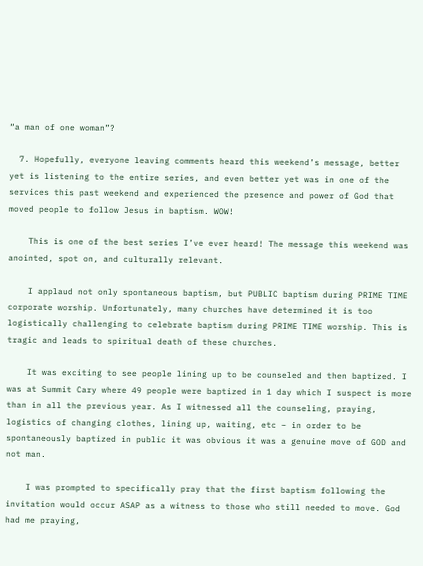“a man of one woman”?

  7. Hopefully, everyone leaving comments heard this weekend’s message, better yet is listening to the entire series, and even better yet was in one of the services this past weekend and experienced the presence and power of God that moved people to follow Jesus in baptism. WOW!

    This is one of the best series I’ve ever heard! The message this weekend was anointed, spot on, and culturally relevant.

    I applaud not only spontaneous baptism, but PUBLIC baptism during PRIME TIME corporate worship. Unfortunately, many churches have determined it is too logistically challenging to celebrate baptism during PRIME TIME worship. This is tragic and leads to spiritual death of these churches.

    It was exciting to see people lining up to be counseled and then baptized. I was at Summit Cary where 49 people were baptized in 1 day which I suspect is more than in all the previous year. As I witnessed all the counseling, praying, logistics of changing clothes, lining up, waiting, etc – in order to be spontaneously baptized in public it was obvious it was a genuine move of GOD and not man.

    I was prompted to specifically pray that the first baptism following the invitation would occur ASAP as a witness to those who still needed to move. God had me praying,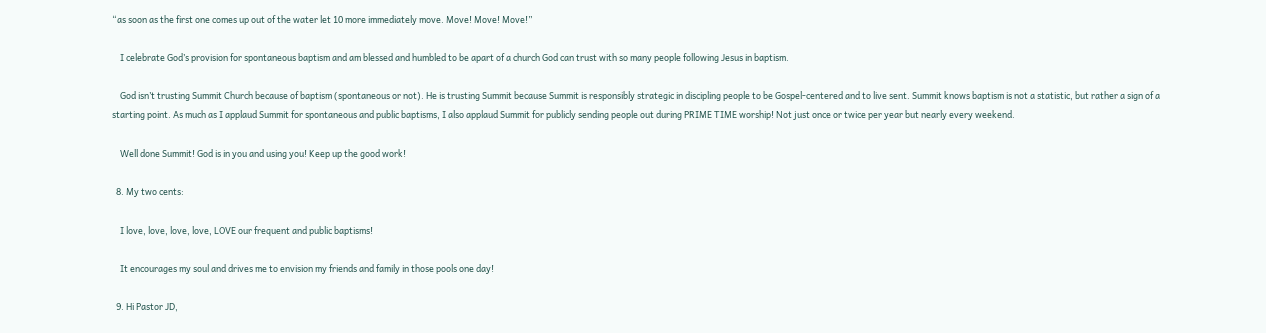“as soon as the first one comes up out of the water let 10 more immediately move. Move! Move! Move!”

    I celebrate God’s provision for spontaneous baptism and am blessed and humbled to be apart of a church God can trust with so many people following Jesus in baptism.

    God isn’t trusting Summit Church because of baptism (spontaneous or not). He is trusting Summit because Summit is responsibly strategic in discipling people to be Gospel-centered and to live sent. Summit knows baptism is not a statistic, but rather a sign of a starting point. As much as I applaud Summit for spontaneous and public baptisms, I also applaud Summit for publicly sending people out during PRIME TIME worship! Not just once or twice per year but nearly every weekend.

    Well done Summit! God is in you and using you! Keep up the good work!

  8. My two cents:

    I love, love, love, love, LOVE our frequent and public baptisms!

    It encourages my soul and drives me to envision my friends and family in those pools one day!

  9. Hi Pastor JD,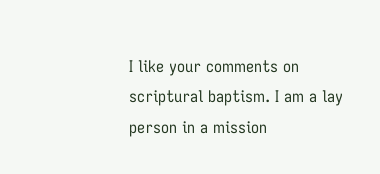I like your comments on scriptural baptism. I am a lay person in a mission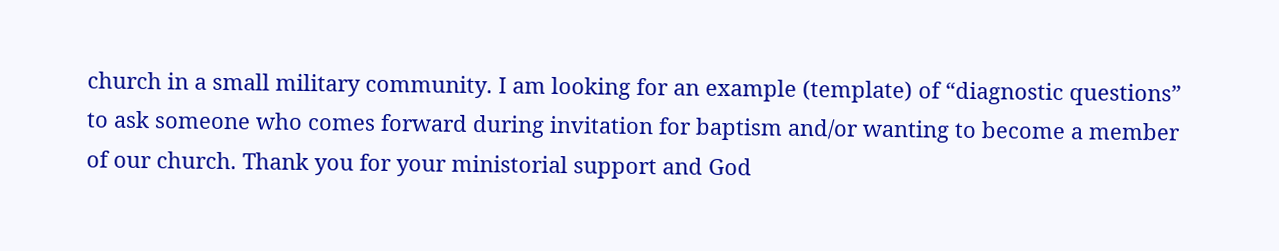church in a small military community. I am looking for an example (template) of “diagnostic questions” to ask someone who comes forward during invitation for baptism and/or wanting to become a member of our church. Thank you for your ministorial support and God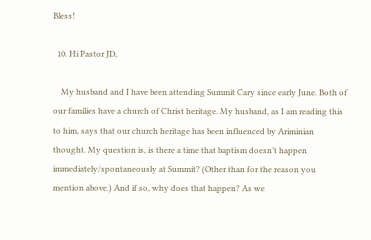Bless!

  10. Hi Pastor JD,

    My husband and I have been attending Summit Cary since early June. Both of our families have a church of Christ heritage. My husband, as I am reading this to him, says that our church heritage has been influenced by Ariminian thought. My question is, is there a time that baptism doesn’t happen immediately/spontaneously at Summit? (Other than for the reason you mention above.) And if so, why does that happen? As we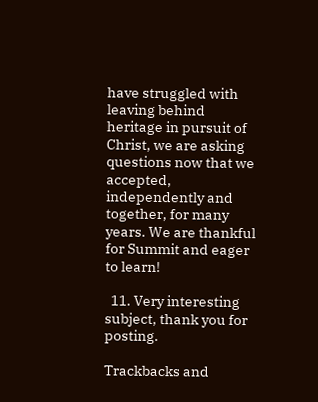have struggled with leaving behind heritage in pursuit of Christ, we are asking questions now that we accepted, independently and together, for many years. We are thankful for Summit and eager to learn!

  11. Very interesting subject, thank you for posting.

Trackbacks and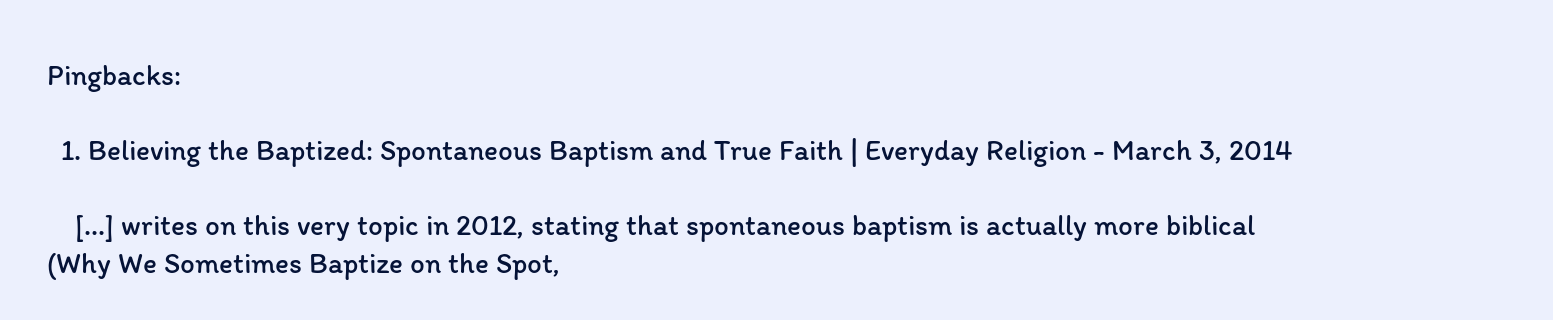Pingbacks:

  1. Believing the Baptized: Spontaneous Baptism and True Faith | Everyday Religion - March 3, 2014

    [...] writes on this very topic in 2012, stating that spontaneous baptism is actually more biblical (Why We Sometimes Baptize on the Spot,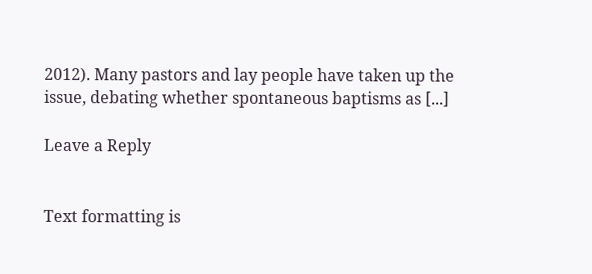2012). Many pastors and lay people have taken up the issue, debating whether spontaneous baptisms as [...]

Leave a Reply


Text formatting is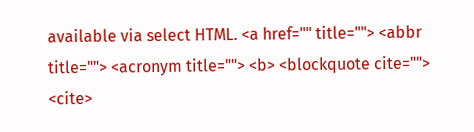available via select HTML. <a href="" title=""> <abbr title=""> <acronym title=""> <b> <blockquote cite=""> <cite>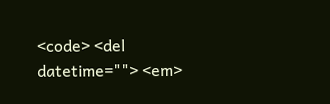<code> <del datetime=""> <em>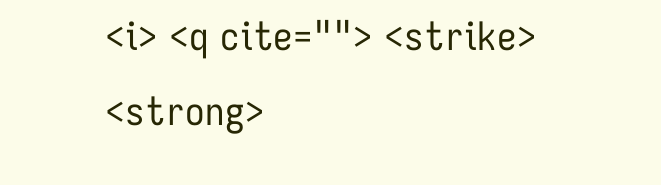<i> <q cite=""> <strike> <strong>